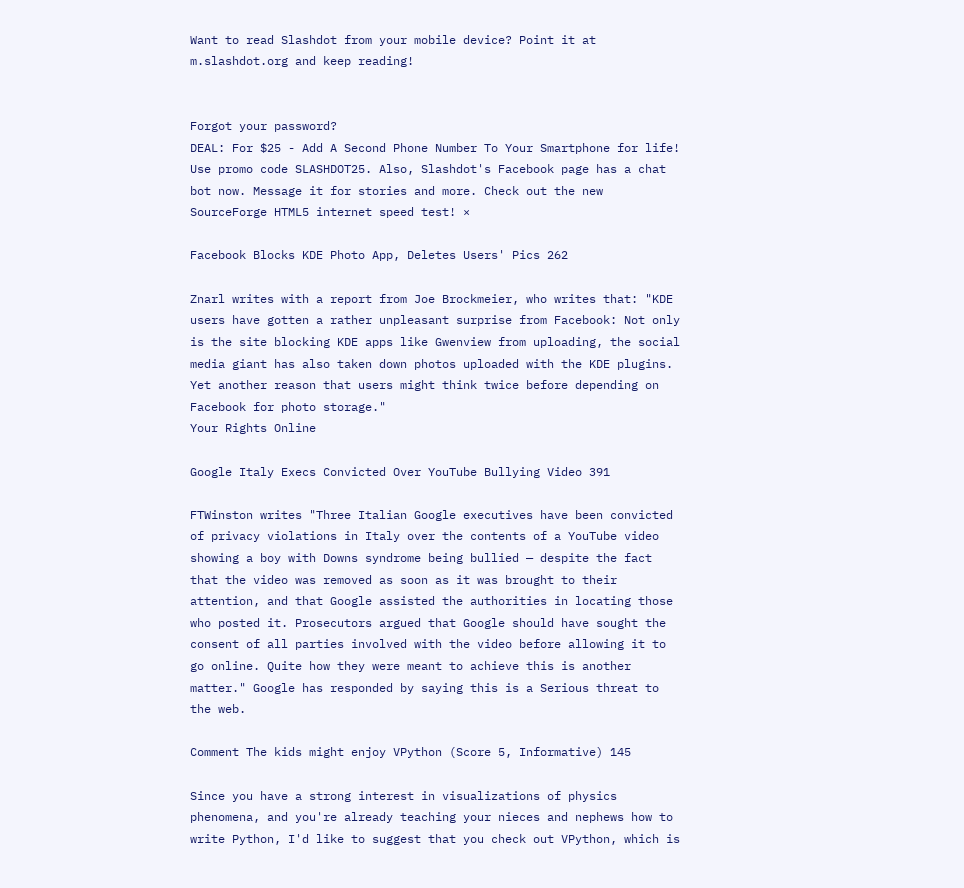Want to read Slashdot from your mobile device? Point it at m.slashdot.org and keep reading!


Forgot your password?
DEAL: For $25 - Add A Second Phone Number To Your Smartphone for life! Use promo code SLASHDOT25. Also, Slashdot's Facebook page has a chat bot now. Message it for stories and more. Check out the new SourceForge HTML5 internet speed test! ×

Facebook Blocks KDE Photo App, Deletes Users' Pics 262

Znarl writes with a report from Joe Brockmeier, who writes that: "KDE users have gotten a rather unpleasant surprise from Facebook: Not only is the site blocking KDE apps like Gwenview from uploading, the social media giant has also taken down photos uploaded with the KDE plugins. Yet another reason that users might think twice before depending on Facebook for photo storage."
Your Rights Online

Google Italy Execs Convicted Over YouTube Bullying Video 391

FTWinston writes "Three Italian Google executives have been convicted of privacy violations in Italy over the contents of a YouTube video showing a boy with Downs syndrome being bullied — despite the fact that the video was removed as soon as it was brought to their attention, and that Google assisted the authorities in locating those who posted it. Prosecutors argued that Google should have sought the consent of all parties involved with the video before allowing it to go online. Quite how they were meant to achieve this is another matter." Google has responded by saying this is a Serious threat to the web.

Comment The kids might enjoy VPython (Score 5, Informative) 145

Since you have a strong interest in visualizations of physics phenomena, and you're already teaching your nieces and nephews how to write Python, I'd like to suggest that you check out VPython, which is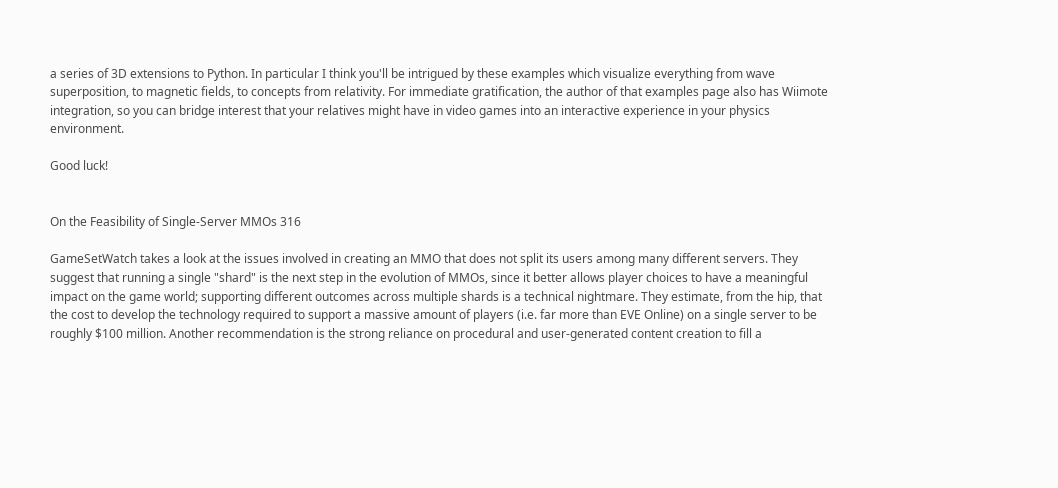a series of 3D extensions to Python. In particular I think you'll be intrigued by these examples which visualize everything from wave superposition, to magnetic fields, to concepts from relativity. For immediate gratification, the author of that examples page also has Wiimote integration, so you can bridge interest that your relatives might have in video games into an interactive experience in your physics environment.

Good luck!


On the Feasibility of Single-Server MMOs 316

GameSetWatch takes a look at the issues involved in creating an MMO that does not split its users among many different servers. They suggest that running a single "shard" is the next step in the evolution of MMOs, since it better allows player choices to have a meaningful impact on the game world; supporting different outcomes across multiple shards is a technical nightmare. They estimate, from the hip, that the cost to develop the technology required to support a massive amount of players (i.e. far more than EVE Online) on a single server to be roughly $100 million. Another recommendation is the strong reliance on procedural and user-generated content creation to fill a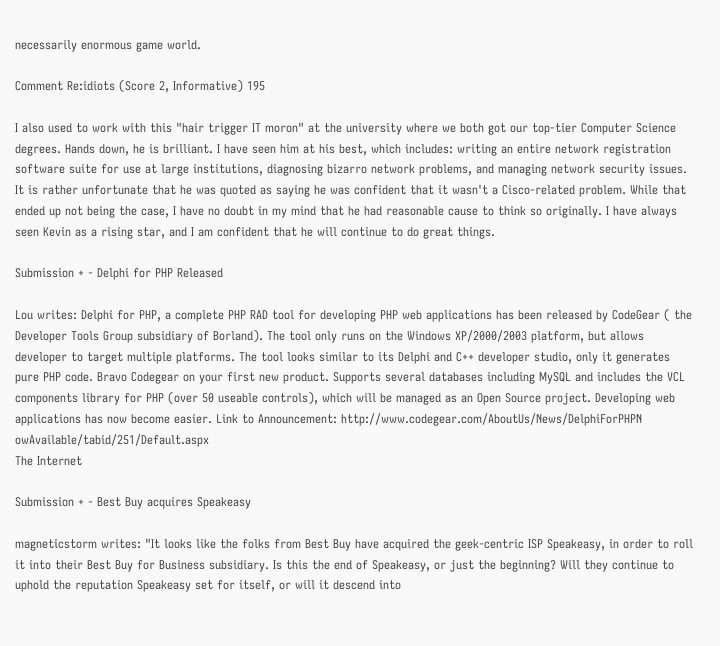necessarily enormous game world.

Comment Re:idiots (Score 2, Informative) 195

I also used to work with this "hair trigger IT moron" at the university where we both got our top-tier Computer Science degrees. Hands down, he is brilliant. I have seen him at his best, which includes: writing an entire network registration software suite for use at large institutions, diagnosing bizarro network problems, and managing network security issues. It is rather unfortunate that he was quoted as saying he was confident that it wasn't a Cisco-related problem. While that ended up not being the case, I have no doubt in my mind that he had reasonable cause to think so originally. I have always seen Kevin as a rising star, and I am confident that he will continue to do great things.

Submission + - Delphi for PHP Released

Lou writes: Delphi for PHP, a complete PHP RAD tool for developing PHP web applications has been released by CodeGear ( the Developer Tools Group subsidiary of Borland). The tool only runs on the Windows XP/2000/2003 platform, but allows developer to target multiple platforms. The tool looks similar to its Delphi and C++ developer studio, only it generates pure PHP code. Bravo Codegear on your first new product. Supports several databases including MySQL and includes the VCL components library for PHP (over 50 useable controls), which will be managed as an Open Source project. Developing web applications has now become easier. Link to Announcement: http://www.codegear.com/AboutUs/News/DelphiForPHPN owAvailable/tabid/251/Default.aspx
The Internet

Submission + - Best Buy acquires Speakeasy

magneticstorm writes: "It looks like the folks from Best Buy have acquired the geek-centric ISP Speakeasy, in order to roll it into their Best Buy for Business subsidiary. Is this the end of Speakeasy, or just the beginning? Will they continue to uphold the reputation Speakeasy set for itself, or will it descend into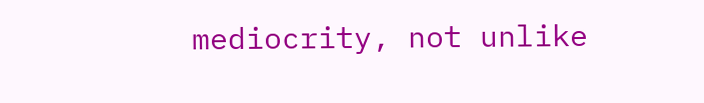mediocrity, not unlike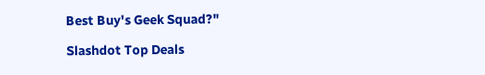Best Buy's Geek Squad?"

Slashdot Top Deals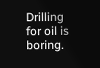Drilling for oil is boring.